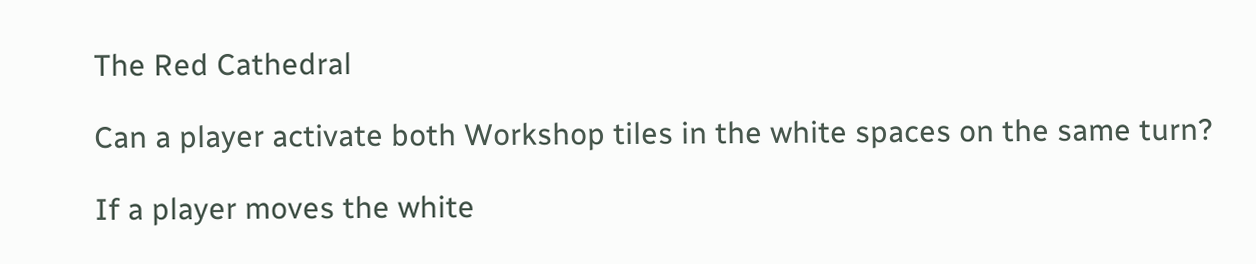The Red Cathedral

Can a player activate both Workshop tiles in the white spaces on the same turn?

If a player moves the white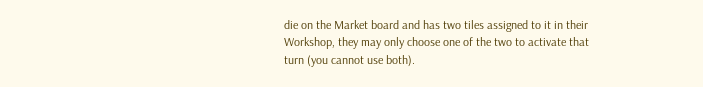die on the Market board and has two tiles assigned to it in their Workshop, they may only choose one of the two to activate that turn (you cannot use both).